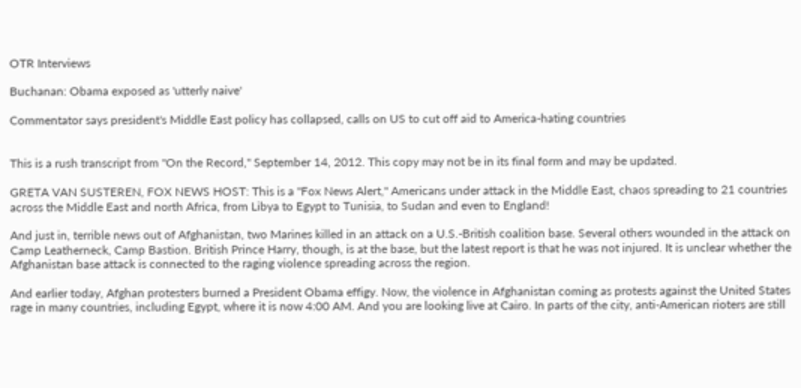OTR Interviews

Buchanan: Obama exposed as 'utterly naive'

Commentator says president's Middle East policy has collapsed, calls on US to cut off aid to America-hating countries


This is a rush transcript from "On the Record," September 14, 2012. This copy may not be in its final form and may be updated.

GRETA VAN SUSTEREN, FOX NEWS HOST: This is a "Fox News Alert," Americans under attack in the Middle East, chaos spreading to 21 countries across the Middle East and north Africa, from Libya to Egypt to Tunisia, to Sudan and even to England!

And just in, terrible news out of Afghanistan, two Marines killed in an attack on a U.S.-British coalition base. Several others wounded in the attack on Camp Leatherneck, Camp Bastion. British Prince Harry, though, is at the base, but the latest report is that he was not injured. It is unclear whether the Afghanistan base attack is connected to the raging violence spreading across the region.

And earlier today, Afghan protesters burned a President Obama effigy. Now, the violence in Afghanistan coming as protests against the United States rage in many countries, including Egypt, where it is now 4:00 AM. And you are looking live at Cairo. In parts of the city, anti-American rioters are still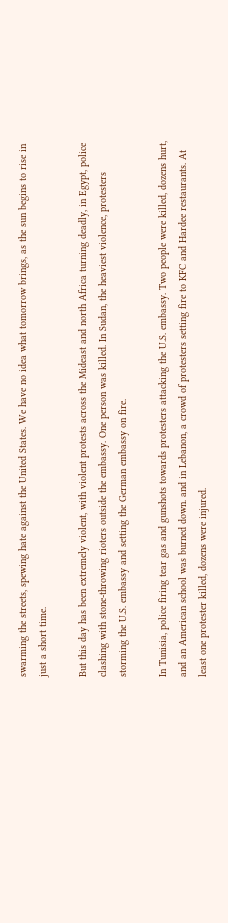swarming the streets, spewing hate against the United States. We have no idea what tomorrow brings, as the sun begins to rise in just a short time.

But this day has been extremely violent, with violent protests across the Mideast and north Africa turning deadly, in Egypt, police clashing with stone-throwing rioters outside the embassy. One person was killed. In Sudan, the heaviest violence, protesters storming the U.S. embassy and setting the German embassy on fire.

In Tunisia, police firing tear gas and gunshots towards protesters attacking the U.S. embassy. Two people were killed, dozens hurt, and an American school was burned down. and in Lebanon, a crowd of protesters setting fire to KFC and Hardee restaurants. At least one protester killed, dozens were injured.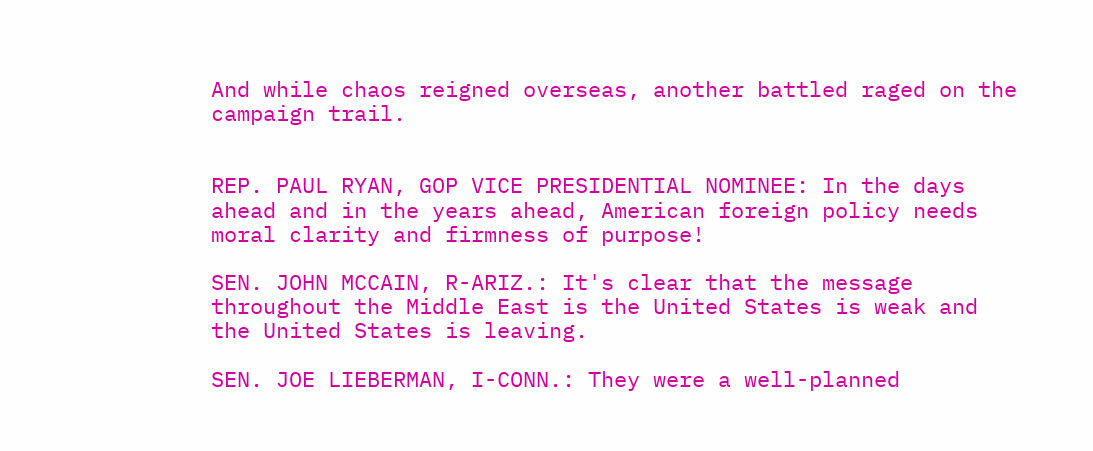And while chaos reigned overseas, another battled raged on the campaign trail.


REP. PAUL RYAN, GOP VICE PRESIDENTIAL NOMINEE: In the days ahead and in the years ahead, American foreign policy needs moral clarity and firmness of purpose!

SEN. JOHN MCCAIN, R-ARIZ.: It's clear that the message throughout the Middle East is the United States is weak and the United States is leaving.

SEN. JOE LIEBERMAN, I-CONN.: They were a well-planned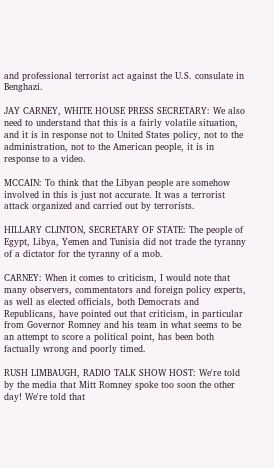and professional terrorist act against the U.S. consulate in Benghazi.

JAY CARNEY, WHITE HOUSE PRESS SECRETARY: We also need to understand that this is a fairly volatile situation, and it is in response not to United States policy, not to the administration, not to the American people, it is in response to a video.

MCCAIN: To think that the Libyan people are somehow involved in this is just not accurate. It was a terrorist attack organized and carried out by terrorists.

HILLARY CLINTON, SECRETARY OF STATE: The people of Egypt, Libya, Yemen and Tunisia did not trade the tyranny of a dictator for the tyranny of a mob.

CARNEY: When it comes to criticism, I would note that many observers, commentators and foreign policy experts, as well as elected officials, both Democrats and Republicans, have pointed out that criticism, in particular from Governor Romney and his team in what seems to be an attempt to score a political point, has been both factually wrong and poorly timed.

RUSH LIMBAUGH, RADIO TALK SHOW HOST: We're told by the media that Mitt Romney spoke too soon the other day! We're told that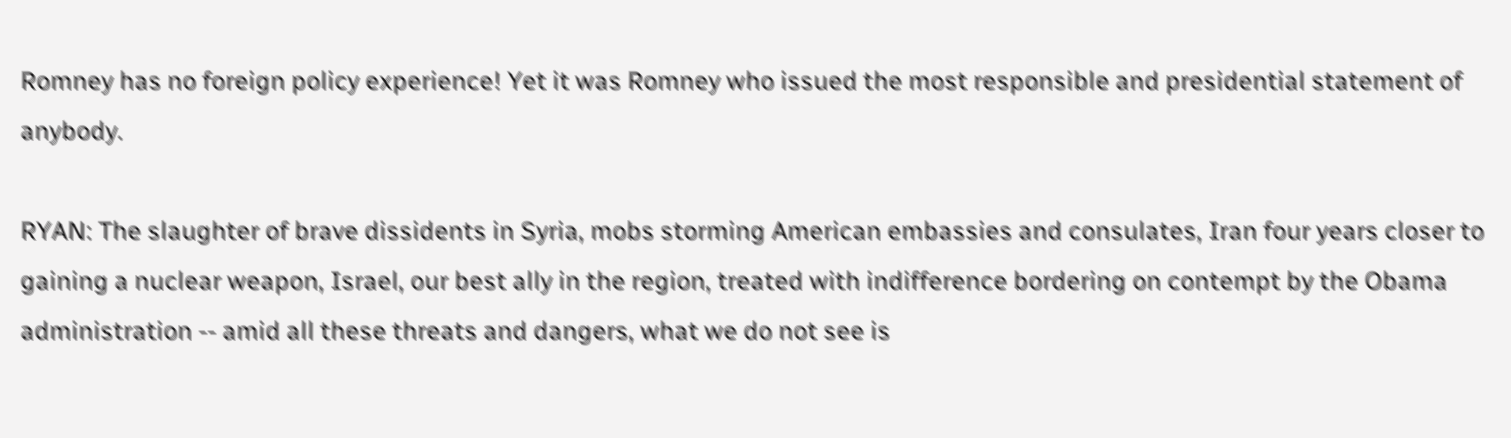Romney has no foreign policy experience! Yet it was Romney who issued the most responsible and presidential statement of anybody.

RYAN: The slaughter of brave dissidents in Syria, mobs storming American embassies and consulates, Iran four years closer to gaining a nuclear weapon, Israel, our best ally in the region, treated with indifference bordering on contempt by the Obama administration -- amid all these threats and dangers, what we do not see is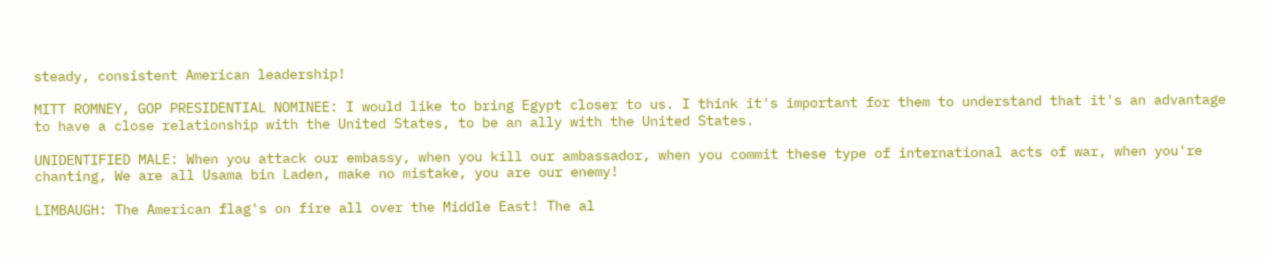steady, consistent American leadership!

MITT ROMNEY, GOP PRESIDENTIAL NOMINEE: I would like to bring Egypt closer to us. I think it's important for them to understand that it's an advantage to have a close relationship with the United States, to be an ally with the United States.

UNIDENTIFIED MALE: When you attack our embassy, when you kill our ambassador, when you commit these type of international acts of war, when you're chanting, We are all Usama bin Laden, make no mistake, you are our enemy!

LIMBAUGH: The American flag's on fire all over the Middle East! The al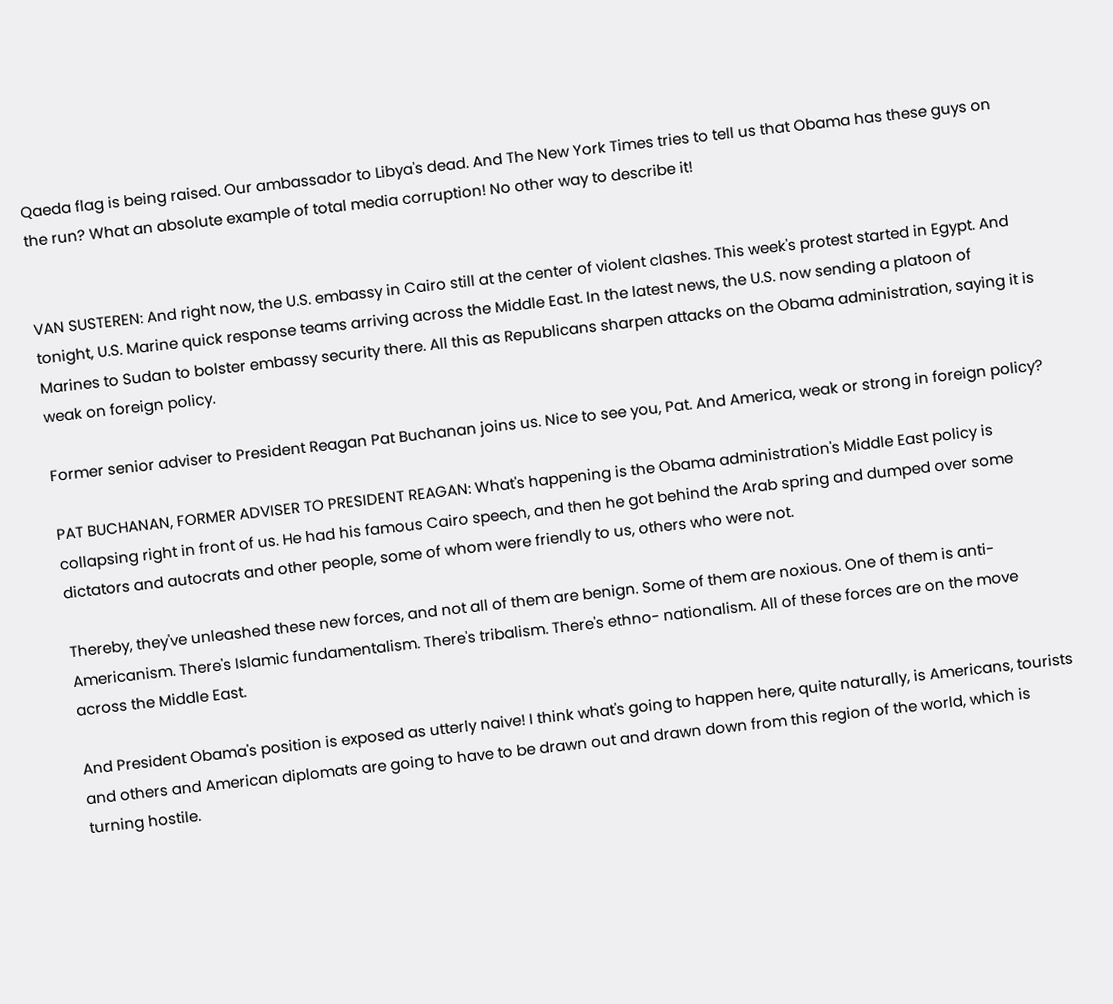Qaeda flag is being raised. Our ambassador to Libya's dead. And The New York Times tries to tell us that Obama has these guys on the run? What an absolute example of total media corruption! No other way to describe it!


VAN SUSTEREN: And right now, the U.S. embassy in Cairo still at the center of violent clashes. This week's protest started in Egypt. And tonight, U.S. Marine quick response teams arriving across the Middle East. In the latest news, the U.S. now sending a platoon of Marines to Sudan to bolster embassy security there. All this as Republicans sharpen attacks on the Obama administration, saying it is weak on foreign policy.

Former senior adviser to President Reagan Pat Buchanan joins us. Nice to see you, Pat. And America, weak or strong in foreign policy?

PAT BUCHANAN, FORMER ADVISER TO PRESIDENT REAGAN: What's happening is the Obama administration's Middle East policy is collapsing right in front of us. He had his famous Cairo speech, and then he got behind the Arab spring and dumped over some dictators and autocrats and other people, some of whom were friendly to us, others who were not.

Thereby, they've unleashed these new forces, and not all of them are benign. Some of them are noxious. One of them is anti-Americanism. There's Islamic fundamentalism. There's tribalism. There's ethno- nationalism. All of these forces are on the move across the Middle East.

And President Obama's position is exposed as utterly naive! I think what's going to happen here, quite naturally, is Americans, tourists and others and American diplomats are going to have to be drawn out and drawn down from this region of the world, which is turning hostile.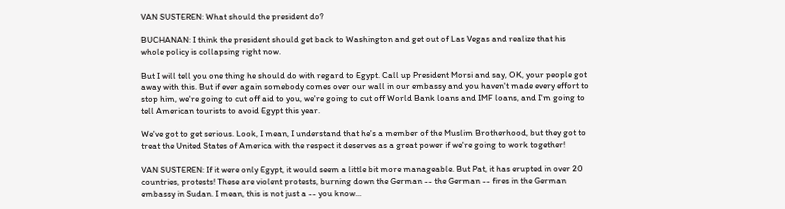VAN SUSTEREN: What should the president do?

BUCHANAN: I think the president should get back to Washington and get out of Las Vegas and realize that his whole policy is collapsing right now.

But I will tell you one thing he should do with regard to Egypt. Call up President Morsi and say, OK, your people got away with this. But if ever again somebody comes over our wall in our embassy and you haven't made every effort to stop him, we're going to cut off aid to you, we're going to cut off World Bank loans and IMF loans, and I'm going to tell American tourists to avoid Egypt this year.

We've got to get serious. Look, I mean, I understand that he's a member of the Muslim Brotherhood, but they got to treat the United States of America with the respect it deserves as a great power if we're going to work together!

VAN SUSTEREN: If it were only Egypt, it would seem a little bit more manageable. But Pat, it has erupted in over 20 countries, protests! These are violent protests, burning down the German -- the German -- fires in the German embassy in Sudan. I mean, this is not just a -- you know...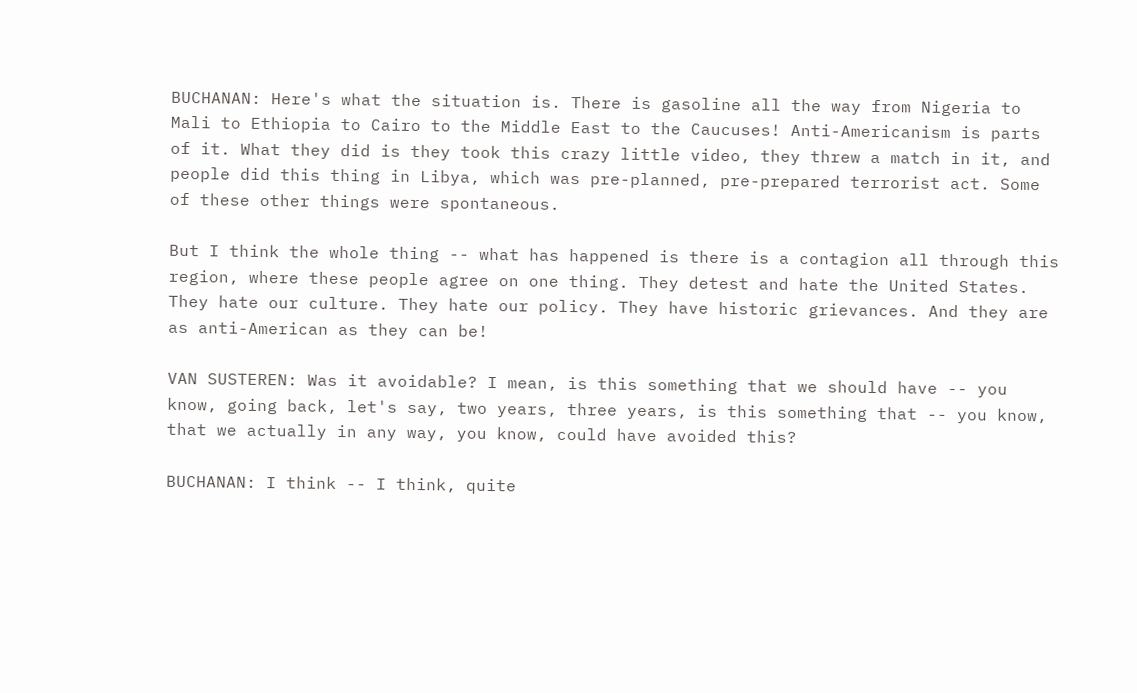BUCHANAN: Here's what the situation is. There is gasoline all the way from Nigeria to Mali to Ethiopia to Cairo to the Middle East to the Caucuses! Anti-Americanism is parts of it. What they did is they took this crazy little video, they threw a match in it, and people did this thing in Libya, which was pre-planned, pre-prepared terrorist act. Some of these other things were spontaneous.

But I think the whole thing -- what has happened is there is a contagion all through this region, where these people agree on one thing. They detest and hate the United States. They hate our culture. They hate our policy. They have historic grievances. And they are as anti-American as they can be!

VAN SUSTEREN: Was it avoidable? I mean, is this something that we should have -- you know, going back, let's say, two years, three years, is this something that -- you know, that we actually in any way, you know, could have avoided this?

BUCHANAN: I think -- I think, quite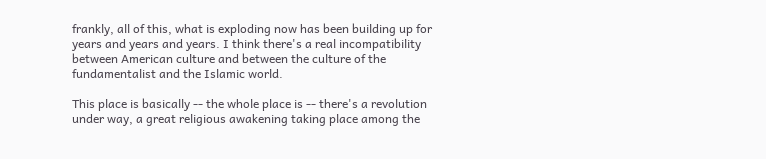frankly, all of this, what is exploding now has been building up for years and years and years. I think there's a real incompatibility between American culture and between the culture of the fundamentalist and the Islamic world.

This place is basically -- the whole place is -- there's a revolution under way, a great religious awakening taking place among the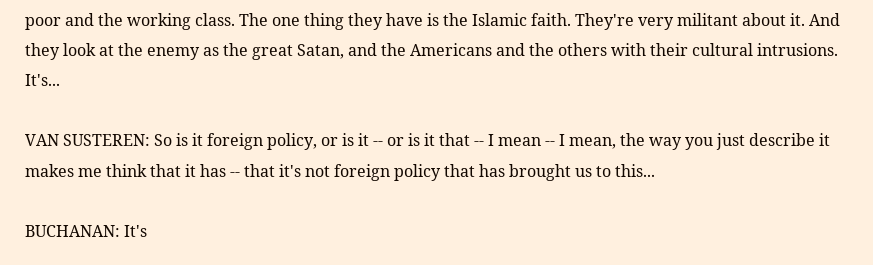poor and the working class. The one thing they have is the Islamic faith. They're very militant about it. And they look at the enemy as the great Satan, and the Americans and the others with their cultural intrusions. It's...

VAN SUSTEREN: So is it foreign policy, or is it -- or is it that -- I mean -- I mean, the way you just describe it makes me think that it has -- that it's not foreign policy that has brought us to this...

BUCHANAN: It's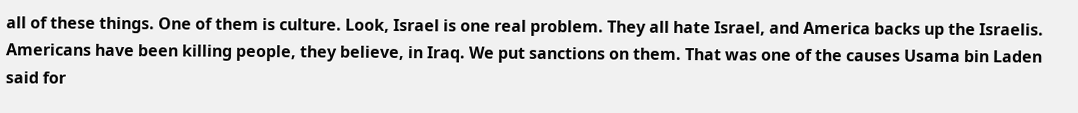all of these things. One of them is culture. Look, Israel is one real problem. They all hate Israel, and America backs up the Israelis. Americans have been killing people, they believe, in Iraq. We put sanctions on them. That was one of the causes Usama bin Laden said for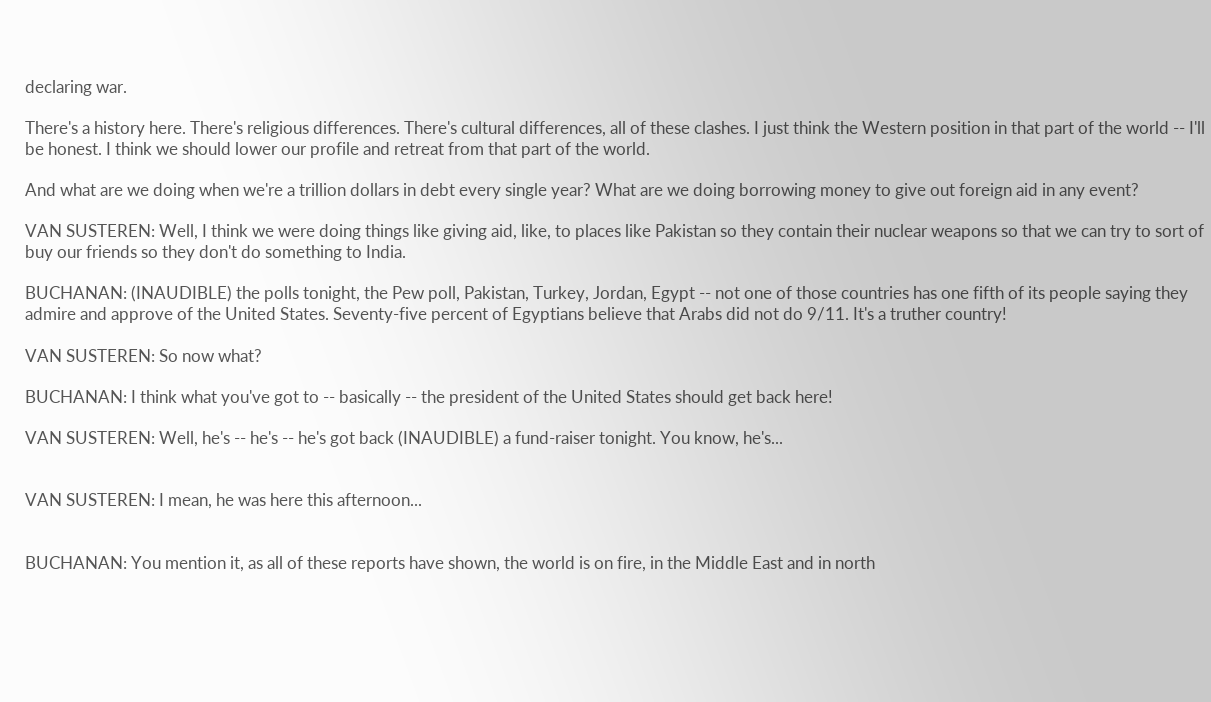declaring war.

There's a history here. There's religious differences. There's cultural differences, all of these clashes. I just think the Western position in that part of the world -- I'll be honest. I think we should lower our profile and retreat from that part of the world.

And what are we doing when we're a trillion dollars in debt every single year? What are we doing borrowing money to give out foreign aid in any event?

VAN SUSTEREN: Well, I think we were doing things like giving aid, like, to places like Pakistan so they contain their nuclear weapons so that we can try to sort of buy our friends so they don't do something to India.

BUCHANAN: (INAUDIBLE) the polls tonight, the Pew poll, Pakistan, Turkey, Jordan, Egypt -- not one of those countries has one fifth of its people saying they admire and approve of the United States. Seventy-five percent of Egyptians believe that Arabs did not do 9/11. It's a truther country!

VAN SUSTEREN: So now what?

BUCHANAN: I think what you've got to -- basically -- the president of the United States should get back here!

VAN SUSTEREN: Well, he's -- he's -- he's got back (INAUDIBLE) a fund-raiser tonight. You know, he's...


VAN SUSTEREN: I mean, he was here this afternoon...


BUCHANAN: You mention it, as all of these reports have shown, the world is on fire, in the Middle East and in north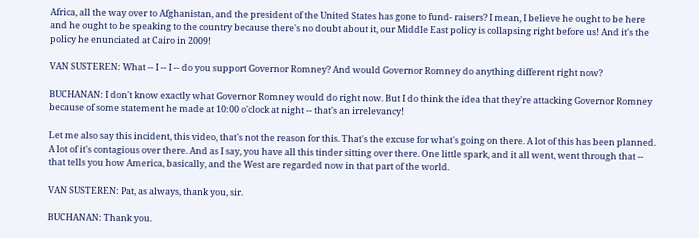Africa, all the way over to Afghanistan, and the president of the United States has gone to fund- raisers? I mean, I believe he ought to be here and he ought to be speaking to the country because there's no doubt about it, our Middle East policy is collapsing right before us! And it's the policy he enunciated at Cairo in 2009!

VAN SUSTEREN: What -- I -- I -- do you support Governor Romney? And would Governor Romney do anything different right now?

BUCHANAN: I don't know exactly what Governor Romney would do right now. But I do think the idea that they're attacking Governor Romney because of some statement he made at 10:00 o'clock at night -- that's an irrelevancy!

Let me also say this incident, this video, that's not the reason for this. That's the excuse for what's going on there. A lot of this has been planned. A lot of it's contagious over there. And as I say, you have all this tinder sitting over there. One little spark, and it all went, went through that -- that tells you how America, basically, and the West are regarded now in that part of the world.

VAN SUSTEREN: Pat, as always, thank you, sir.

BUCHANAN: Thank you.